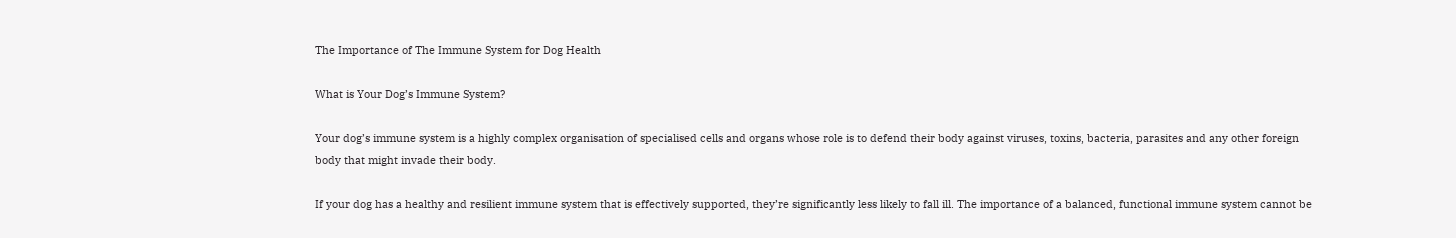The Importance of The Immune System for Dog Health

What is Your Dog’s Immune System?

Your dog’s immune system is a highly complex organisation of specialised cells and organs whose role is to defend their body against viruses, toxins, bacteria, parasites and any other foreign body that might invade their body.

If your dog has a healthy and resilient immune system that is effectively supported, they’re significantly less likely to fall ill. The importance of a balanced, functional immune system cannot be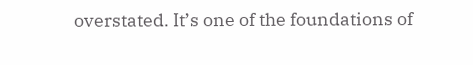overstated. It’s one of the foundations of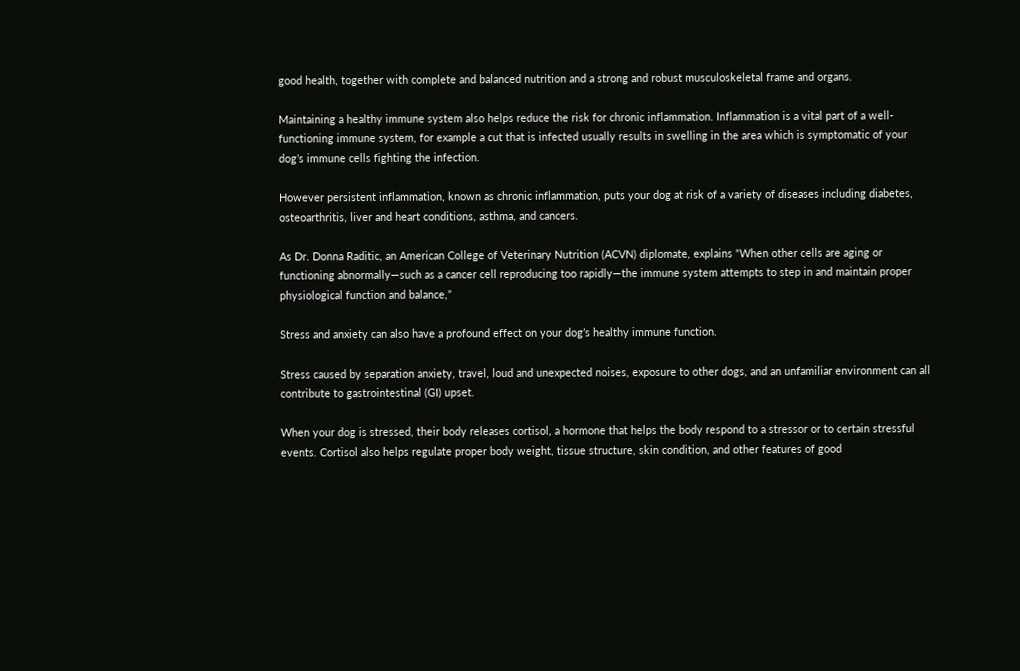good health, together with complete and balanced nutrition and a strong and robust musculoskeletal frame and organs.

Maintaining a healthy immune system also helps reduce the risk for chronic inflammation. Inflammation is a vital part of a well-functioning immune system, for example a cut that is infected usually results in swelling in the area which is symptomatic of your dog’s immune cells fighting the infection.

However persistent inflammation, known as chronic inflammation, puts your dog at risk of a variety of diseases including diabetes, osteoarthritis, liver and heart conditions, asthma, and cancers.

As Dr. Donna Raditic, an American College of Veterinary Nutrition (ACVN) diplomate, explains “When other cells are aging or functioning abnormally—such as a cancer cell reproducing too rapidly—the immune system attempts to step in and maintain proper physiological function and balance,”

Stress and anxiety can also have a profound effect on your dog’s healthy immune function.

Stress caused by separation anxiety, travel, loud and unexpected noises, exposure to other dogs, and an unfamiliar environment can all contribute to gastrointestinal (GI) upset.

When your dog is stressed, their body releases cortisol, a hormone that helps the body respond to a stressor or to certain stressful events. Cortisol also helps regulate proper body weight, tissue structure, skin condition, and other features of good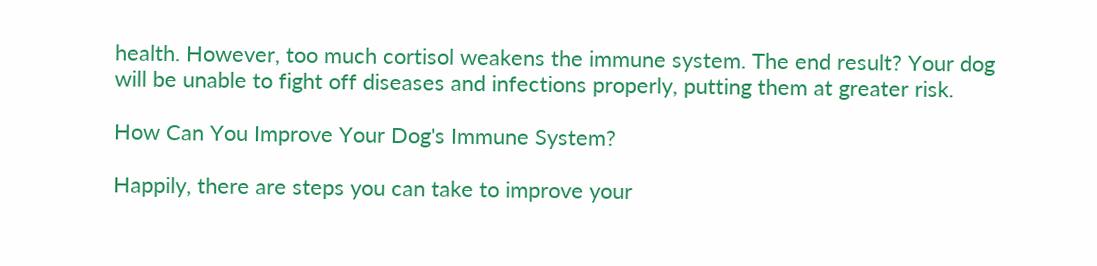health. However, too much cortisol weakens the immune system. The end result? Your dog will be unable to fight off diseases and infections properly, putting them at greater risk.

How Can You Improve Your Dog's Immune System?

Happily, there are steps you can take to improve your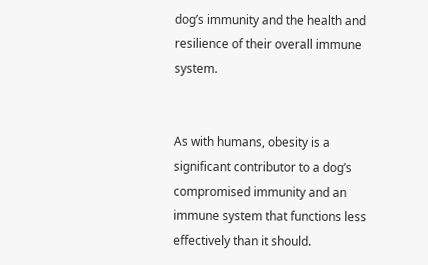dog’s immunity and the health and resilience of their overall immune system.


As with humans, obesity is a significant contributor to a dog’s compromised immunity and an immune system that functions less effectively than it should.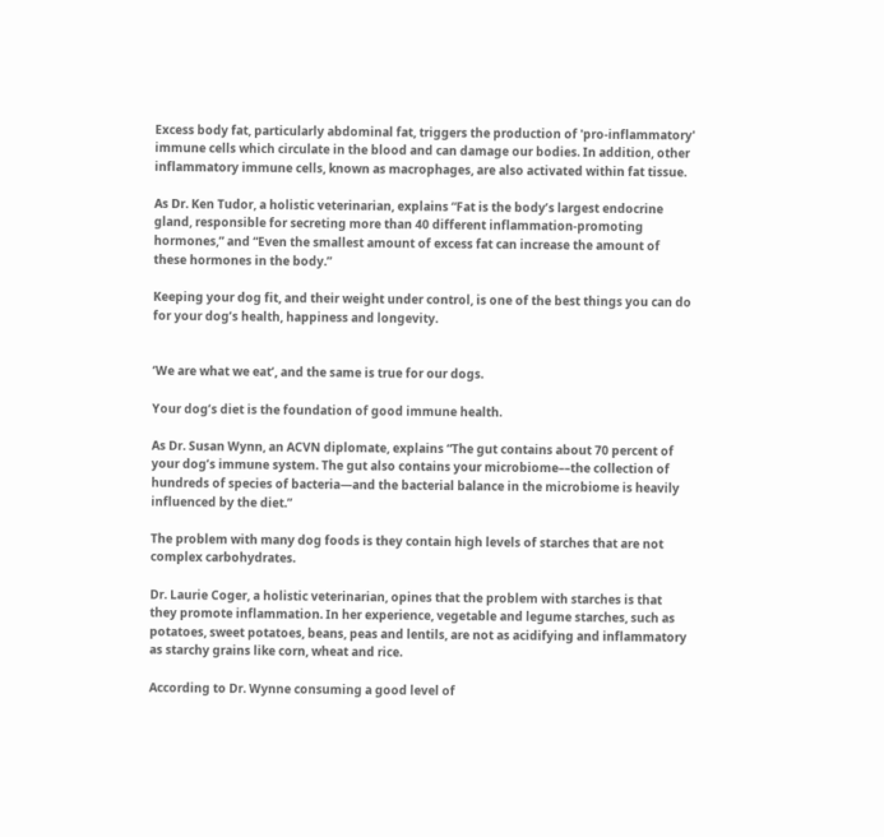Excess body fat, particularly abdominal fat, triggers the production of 'pro-inflammatory' immune cells which circulate in the blood and can damage our bodies. In addition, other inflammatory immune cells, known as macrophages, are also activated within fat tissue.

As Dr. Ken Tudor, a holistic veterinarian, explains “Fat is the body’s largest endocrine gland, responsible for secreting more than 40 different inflammation-promoting hormones,” and “Even the smallest amount of excess fat can increase the amount of these hormones in the body.”

Keeping your dog fit, and their weight under control, is one of the best things you can do for your dog’s health, happiness and longevity.


‘We are what we eat’, and the same is true for our dogs.

Your dog’s diet is the foundation of good immune health.

As Dr. Susan Wynn, an ACVN diplomate, explains “The gut contains about 70 percent of your dog’s immune system. The gut also contains your microbiome––the collection of hundreds of species of bacteria—and the bacterial balance in the microbiome is heavily influenced by the diet.”

The problem with many dog foods is they contain high levels of starches that are not complex carbohydrates.

Dr. Laurie Coger, a holistic veterinarian, opines that the problem with starches is that they promote inflammation. In her experience, vegetable and legume starches, such as potatoes, sweet potatoes, beans, peas and lentils, are not as acidifying and inflammatory as starchy grains like corn, wheat and rice.

According to Dr. Wynne consuming a good level of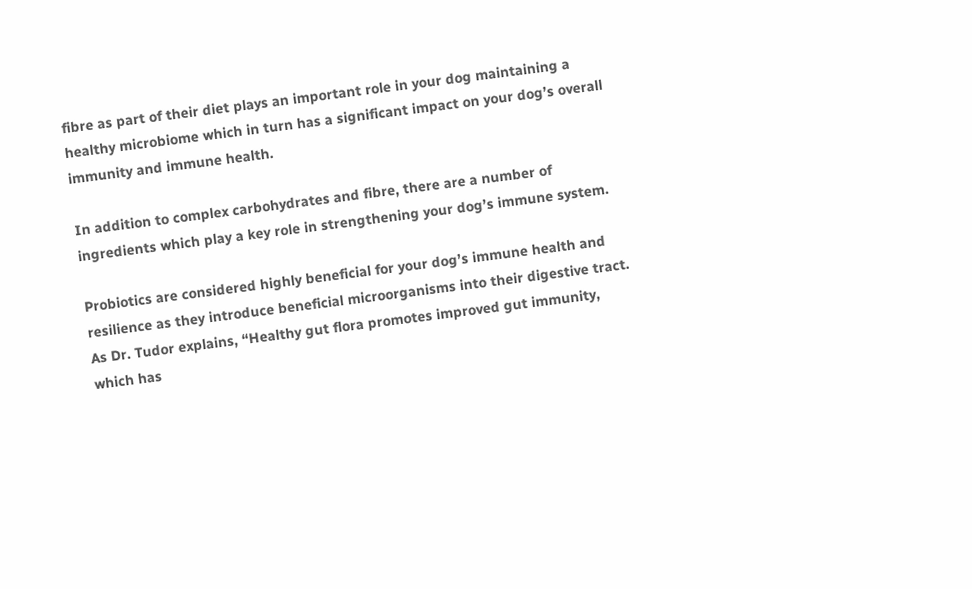fibre as part of their diet plays an important role in your dog maintaining a healthy microbiome which in turn has a significant impact on your dog’s overall immunity and immune health.

In addition to complex carbohydrates and fibre, there are a number of ingredients which play a key role in strengthening your dog’s immune system.

Probiotics are considered highly beneficial for your dog’s immune health and resilience as they introduce beneficial microorganisms into their digestive tract. As Dr. Tudor explains, “Healthy gut flora promotes improved gut immunity, which has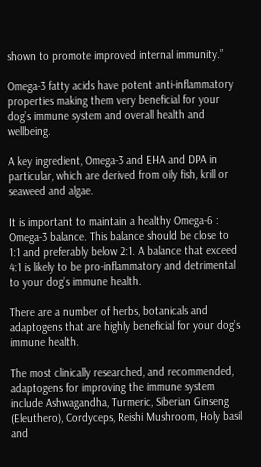shown to promote improved internal immunity.”

Omega-3 fatty acids have potent anti-inflammatory properties making them very beneficial for your dog’s immune system and overall health and wellbeing.

A key ingredient, Omega-3 and EHA and DPA in particular, which are derived from oily fish, krill or seaweed and algae.

It is important to maintain a healthy Omega-6 : Omega-3 balance. This balance should be close to 1:1 and preferably below 2:1. A balance that exceed 4:1 is likely to be pro-inflammatory and detrimental to your dog’s immune health.

There are a number of herbs, botanicals and adaptogens that are highly beneficial for your dog’s immune health.

The most clinically researched, and recommended, adaptogens for improving the immune system include Ashwagandha, Turmeric, Siberian Ginseng (Eleuthero), Cordyceps, Reishi Mushroom, Holy basil and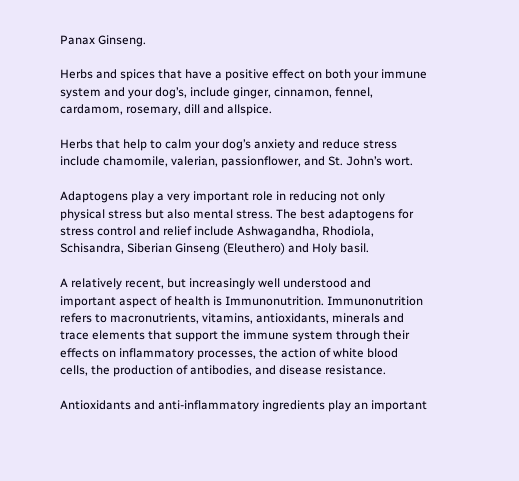Panax Ginseng.

Herbs and spices that have a positive effect on both your immune system and your dog’s, include ginger, cinnamon, fennel, cardamom, rosemary, dill and allspice.

Herbs that help to calm your dog’s anxiety and reduce stress include chamomile, valerian, passionflower, and St. John’s wort.

Adaptogens play a very important role in reducing not only physical stress but also mental stress. The best adaptogens for stress control and relief include Ashwagandha, Rhodiola, Schisandra, Siberian Ginseng (Eleuthero) and Holy basil.

A relatively recent, but increasingly well understood and important aspect of health is Immunonutrition. Immunonutrition refers to macronutrients, vitamins, antioxidants, minerals and trace elements that support the immune system through their effects on inflammatory processes, the action of white blood cells, the production of antibodies, and disease resistance.

Antioxidants and anti-inflammatory ingredients play an important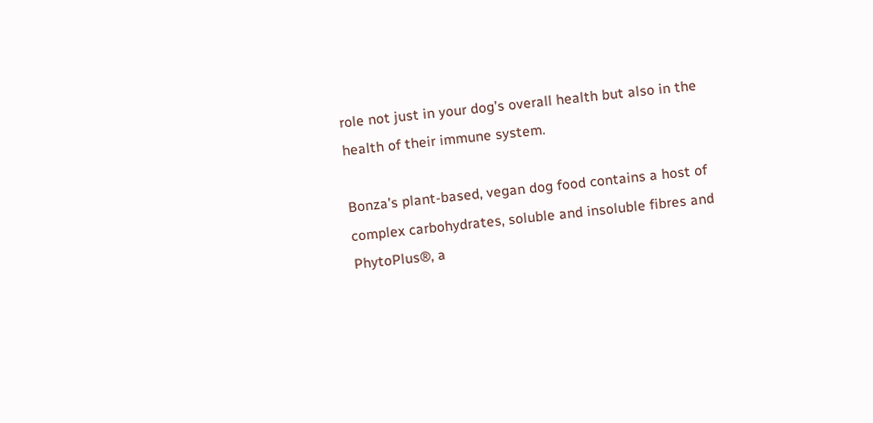role not just in your dog’s overall health but also in the health of their immune system.

Bonza’s plant-based, vegan dog food contains a host of complex carbohydrates, soluble and insoluble fibres and PhytoPlus®, a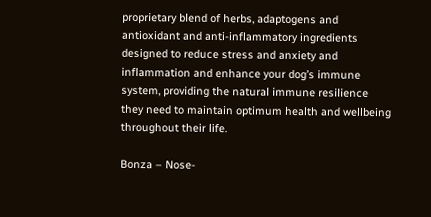proprietary blend of herbs, adaptogens and antioxidant and anti-inflammatory ingredients designed to reduce stress and anxiety and inflammation and enhance your dog’s immune system, providing the natural immune resilience they need to maintain optimum health and wellbeing throughout their life.

Bonza – Nose-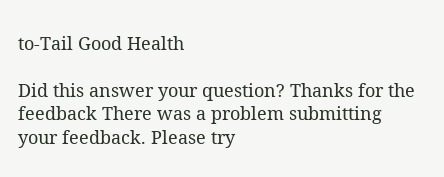to-Tail Good Health

Did this answer your question? Thanks for the feedback There was a problem submitting your feedback. Please try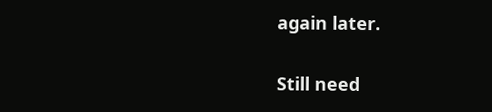again later.

Still need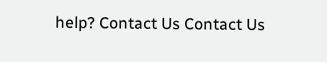help? Contact Us Contact Us